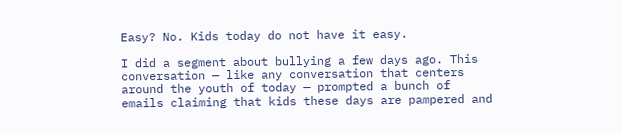Easy? No. Kids today do not have it easy.

I did a segment about bullying a few days ago. This conversation — like any conversation that centers around the youth of today — prompted a bunch of emails claiming that kids these days are pampered and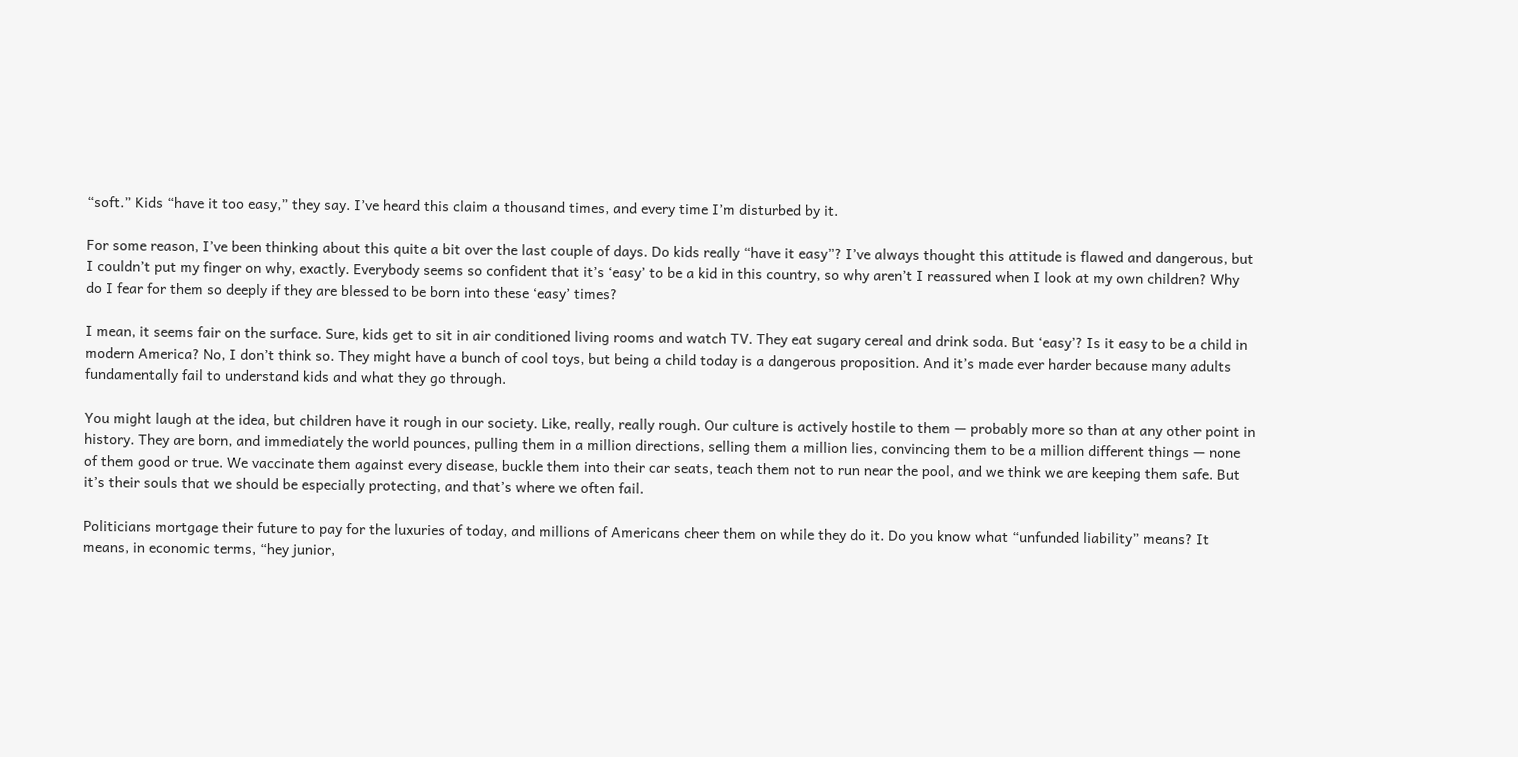“soft.” Kids “have it too easy,” they say. I’ve heard this claim a thousand times, and every time I’m disturbed by it.

For some reason, I’ve been thinking about this quite a bit over the last couple of days. Do kids really “have it easy”? I’ve always thought this attitude is flawed and dangerous, but I couldn’t put my finger on why, exactly. Everybody seems so confident that it’s ‘easy’ to be a kid in this country, so why aren’t I reassured when I look at my own children? Why do I fear for them so deeply if they are blessed to be born into these ‘easy’ times?

I mean, it seems fair on the surface. Sure, kids get to sit in air conditioned living rooms and watch TV. They eat sugary cereal and drink soda. But ‘easy’? Is it easy to be a child in modern America? No, I don’t think so. They might have a bunch of cool toys, but being a child today is a dangerous proposition. And it’s made ever harder because many adults fundamentally fail to understand kids and what they go through.

You might laugh at the idea, but children have it rough in our society. Like, really, really rough. Our culture is actively hostile to them — probably more so than at any other point in history. They are born, and immediately the world pounces, pulling them in a million directions, selling them a million lies, convincing them to be a million different things — none of them good or true. We vaccinate them against every disease, buckle them into their car seats, teach them not to run near the pool, and we think we are keeping them safe. But it’s their souls that we should be especially protecting, and that’s where we often fail.

Politicians mortgage their future to pay for the luxuries of today, and millions of Americans cheer them on while they do it. Do you know what “unfunded liability” means? It means, in economic terms, “hey junior,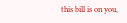this bill is on you,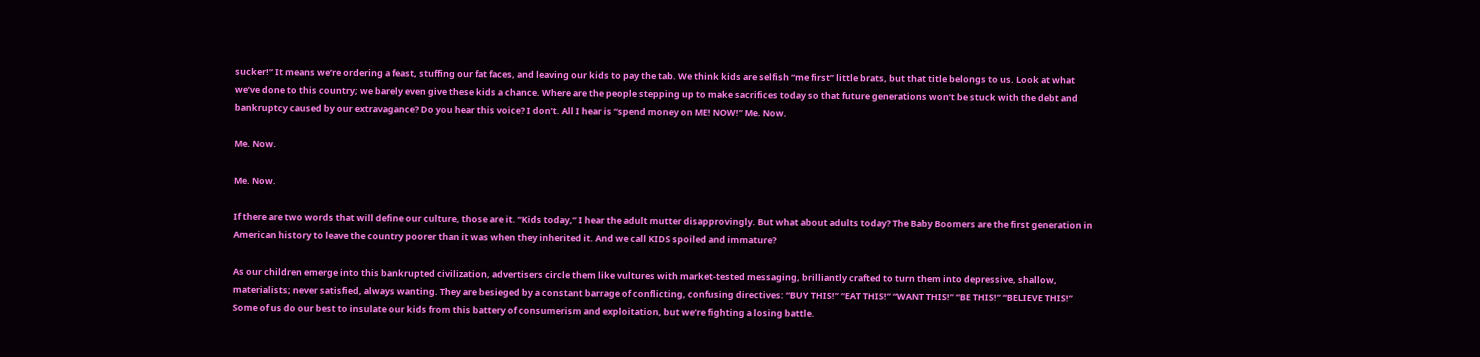sucker!” It means we’re ordering a feast, stuffing our fat faces, and leaving our kids to pay the tab. We think kids are selfish “me first” little brats, but that title belongs to us. Look at what we’ve done to this country; we barely even give these kids a chance. Where are the people stepping up to make sacrifices today so that future generations won’t be stuck with the debt and bankruptcy caused by our extravagance? Do you hear this voice? I don’t. All I hear is “spend money on ME! NOW!” Me. Now.

Me. Now.

Me. Now.

If there are two words that will define our culture, those are it. “Kids today,” I hear the adult mutter disapprovingly. But what about adults today? The Baby Boomers are the first generation in American history to leave the country poorer than it was when they inherited it. And we call KIDS spoiled and immature?

As our children emerge into this bankrupted civilization, advertisers circle them like vultures with market-tested messaging, brilliantly crafted to turn them into depressive, shallow, materialists; never satisfied, always wanting. They are besieged by a constant barrage of conflicting, confusing directives: “BUY THIS!” “EAT THIS!” “WANT THIS!” “BE THIS!” “BELIEVE THIS!” Some of us do our best to insulate our kids from this battery of consumerism and exploitation, but we’re fighting a losing battle.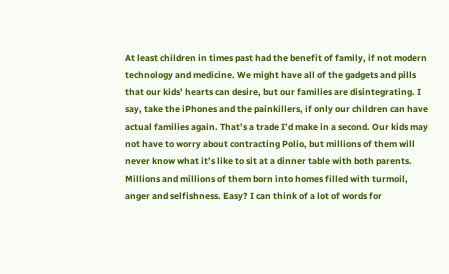At least children in times past had the benefit of family, if not modern technology and medicine. We might have all of the gadgets and pills that our kids’ hearts can desire, but our families are disintegrating. I say, take the iPhones and the painkillers, if only our children can have actual families again. That’s a trade I’d make in a second. Our kids may not have to worry about contracting Polio, but millions of them will never know what it’s like to sit at a dinner table with both parents. Millions and millions of them born into homes filled with turmoil, anger and selfishness. Easy? I can think of a lot of words for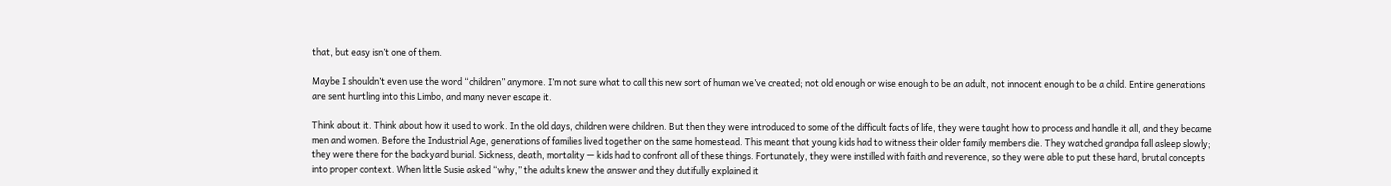that, but easy isn’t one of them.

Maybe I shouldn’t even use the word “children” anymore. I’m not sure what to call this new sort of human we’ve created; not old enough or wise enough to be an adult, not innocent enough to be a child. Entire generations are sent hurtling into this Limbo, and many never escape it.

Think about it. Think about how it used to work. In the old days, children were children. But then they were introduced to some of the difficult facts of life, they were taught how to process and handle it all, and they became men and women. Before the Industrial Age, generations of families lived together on the same homestead. This meant that young kids had to witness their older family members die. They watched grandpa fall asleep slowly; they were there for the backyard burial. Sickness, death, mortality — kids had to confront all of these things. Fortunately, they were instilled with faith and reverence, so they were able to put these hard, brutal concepts into proper context. When little Susie asked “why,” the adults knew the answer and they dutifully explained it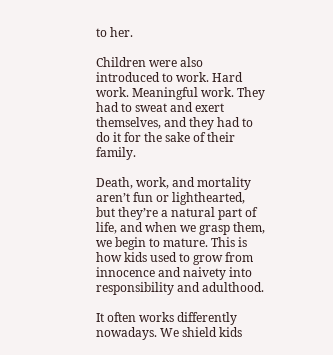to her.

Children were also introduced to work. Hard work. Meaningful work. They had to sweat and exert themselves, and they had to do it for the sake of their family.

Death, work, and mortality aren’t fun or lighthearted, but they’re a natural part of life, and when we grasp them, we begin to mature. This is how kids used to grow from innocence and naivety into responsibility and adulthood.

It often works differently nowadays. We shield kids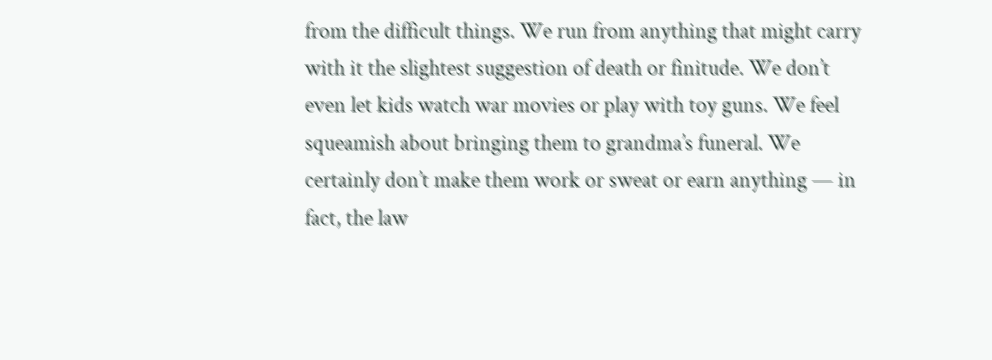from the difficult things. We run from anything that might carry with it the slightest suggestion of death or finitude. We don’t even let kids watch war movies or play with toy guns. We feel squeamish about bringing them to grandma’s funeral. We certainly don’t make them work or sweat or earn anything — in fact, the law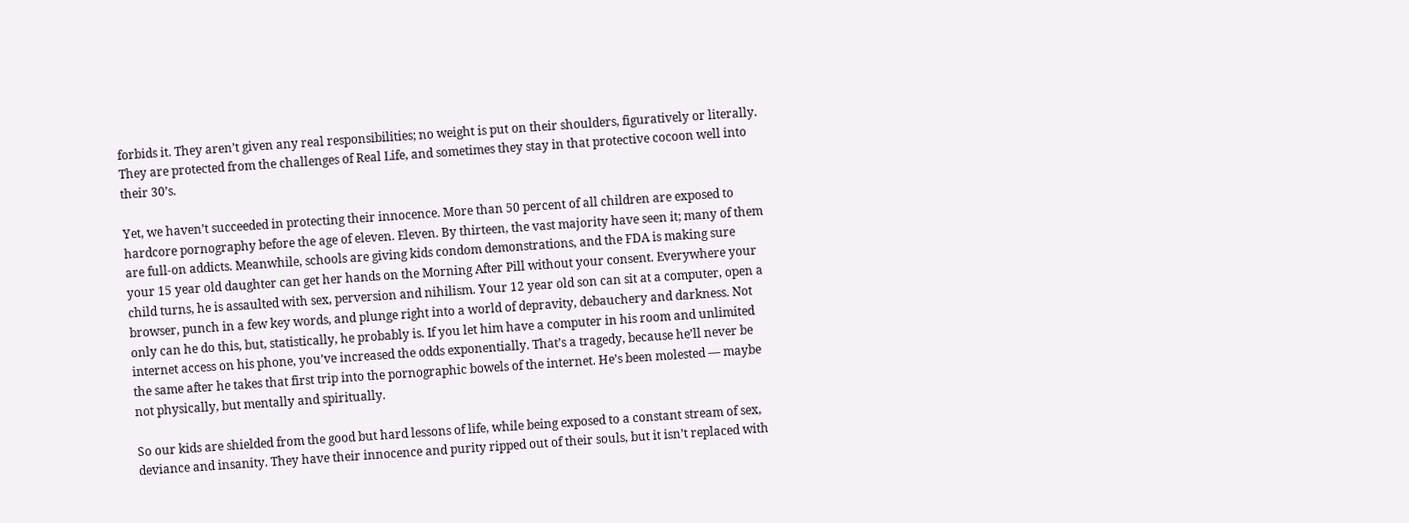forbids it. They aren’t given any real responsibilities; no weight is put on their shoulders, figuratively or literally. They are protected from the challenges of Real Life, and sometimes they stay in that protective cocoon well into their 30’s.

Yet, we haven’t succeeded in protecting their innocence. More than 50 percent of all children are exposed to hardcore pornography before the age of eleven. Eleven. By thirteen, the vast majority have seen it; many of them are full-on addicts. Meanwhile, schools are giving kids condom demonstrations, and the FDA is making sure your 15 year old daughter can get her hands on the Morning After Pill without your consent. Everywhere your child turns, he is assaulted with sex, perversion and nihilism. Your 12 year old son can sit at a computer, open a browser, punch in a few key words, and plunge right into a world of depravity, debauchery and darkness. Not only can he do this, but, statistically, he probably is. If you let him have a computer in his room and unlimited internet access on his phone, you’ve increased the odds exponentially. That’s a tragedy, because he’ll never be the same after he takes that first trip into the pornographic bowels of the internet. He’s been molested — maybe not physically, but mentally and spiritually.

So our kids are shielded from the good but hard lessons of life, while being exposed to a constant stream of sex, deviance and insanity. They have their innocence and purity ripped out of their souls, but it isn’t replaced with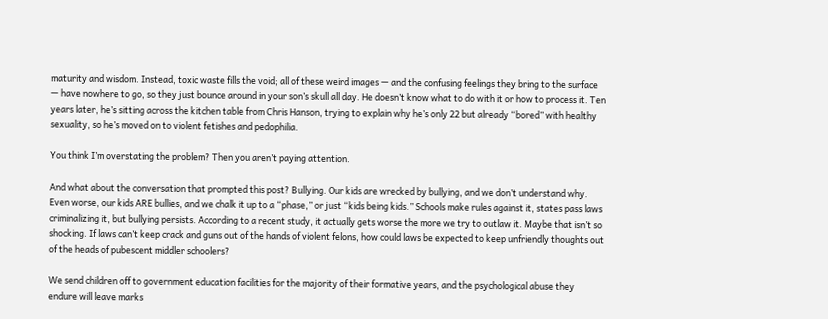maturity and wisdom. Instead, toxic waste fills the void; all of these weird images — and the confusing feelings they bring to the surface — have nowhere to go, so they just bounce around in your son’s skull all day. He doesn’t know what to do with it or how to process it. Ten years later, he’s sitting across the kitchen table from Chris Hanson, trying to explain why he’s only 22 but already “bored” with healthy sexuality, so he’s moved on to violent fetishes and pedophilia.

You think I’m overstating the problem? Then you aren’t paying attention.

And what about the conversation that prompted this post? Bullying. Our kids are wrecked by bullying, and we don’t understand why. Even worse, our kids ARE bullies, and we chalk it up to a “phase,” or just “kids being kids.” Schools make rules against it, states pass laws criminalizing it, but bullying persists. According to a recent study, it actually gets worse the more we try to outlaw it. Maybe that isn’t so shocking. If laws can’t keep crack and guns out of the hands of violent felons, how could laws be expected to keep unfriendly thoughts out of the heads of pubescent middler schoolers?

We send children off to government education facilities for the majority of their formative years, and the psychological abuse they endure will leave marks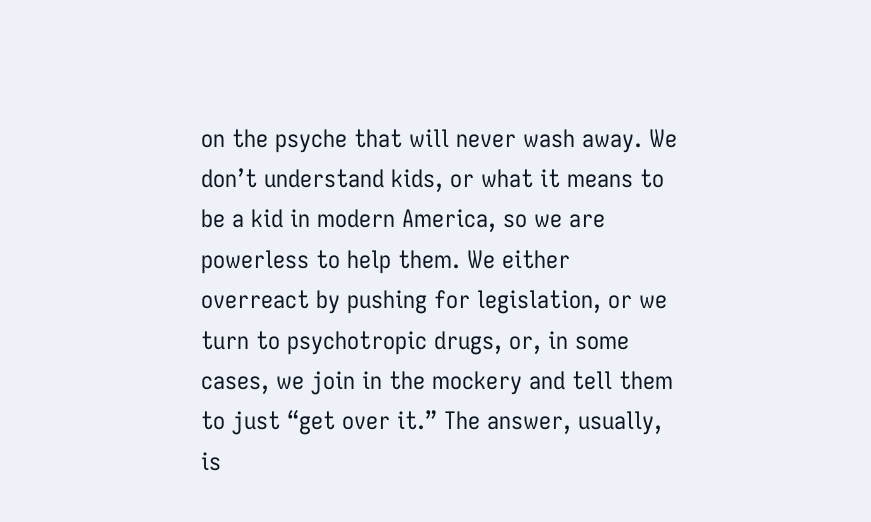on the psyche that will never wash away. We don’t understand kids, or what it means to be a kid in modern America, so we are powerless to help them. We either overreact by pushing for legislation, or we turn to psychotropic drugs, or, in some cases, we join in the mockery and tell them to just “get over it.” The answer, usually, is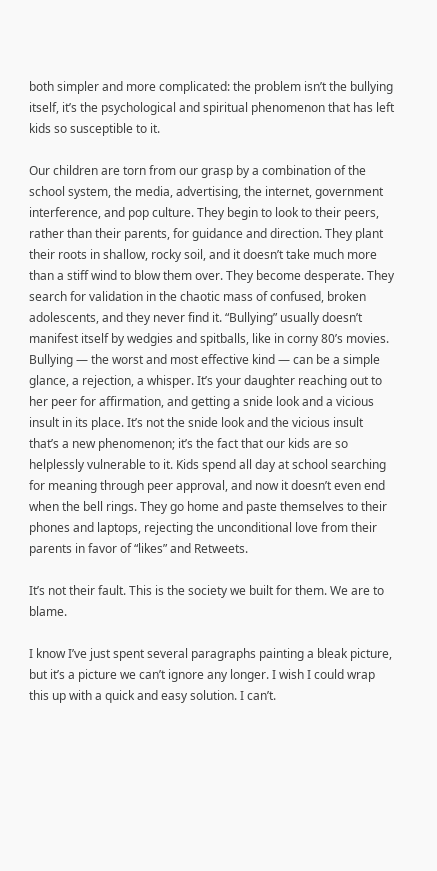both simpler and more complicated: the problem isn’t the bullying itself, it’s the psychological and spiritual phenomenon that has left kids so susceptible to it.

Our children are torn from our grasp by a combination of the school system, the media, advertising, the internet, government interference, and pop culture. They begin to look to their peers, rather than their parents, for guidance and direction. They plant their roots in shallow, rocky soil, and it doesn’t take much more than a stiff wind to blow them over. They become desperate. They search for validation in the chaotic mass of confused, broken adolescents, and they never find it. “Bullying” usually doesn’t manifest itself by wedgies and spitballs, like in corny 80’s movies. Bullying — the worst and most effective kind — can be a simple glance, a rejection, a whisper. It’s your daughter reaching out to her peer for affirmation, and getting a snide look and a vicious insult in its place. It’s not the snide look and the vicious insult that’s a new phenomenon; it’s the fact that our kids are so helplessly vulnerable to it. Kids spend all day at school searching for meaning through peer approval, and now it doesn’t even end when the bell rings. They go home and paste themselves to their phones and laptops, rejecting the unconditional love from their parents in favor of “likes” and Retweets.

It’s not their fault. This is the society we built for them. We are to blame.

I know I’ve just spent several paragraphs painting a bleak picture, but it’s a picture we can’t ignore any longer. I wish I could wrap this up with a quick and easy solution. I can’t.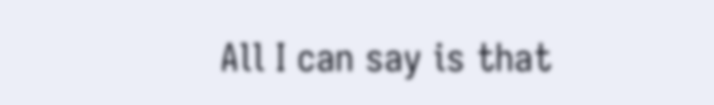All I can say is that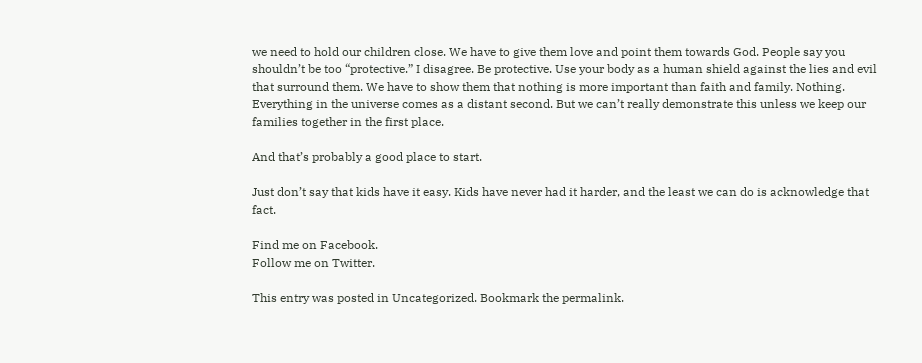we need to hold our children close. We have to give them love and point them towards God. People say you shouldn’t be too “protective.” I disagree. Be protective. Use your body as a human shield against the lies and evil that surround them. We have to show them that nothing is more important than faith and family. Nothing. Everything in the universe comes as a distant second. But we can’t really demonstrate this unless we keep our families together in the first place.

And that’s probably a good place to start.

Just don’t say that kids have it easy. Kids have never had it harder, and the least we can do is acknowledge that fact.

Find me on Facebook.
Follow me on Twitter.

This entry was posted in Uncategorized. Bookmark the permalink.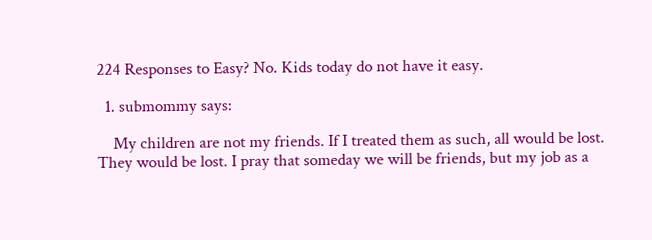224 Responses to Easy? No. Kids today do not have it easy.

  1. submommy says:

    My children are not my friends. If I treated them as such, all would be lost. They would be lost. I pray that someday we will be friends, but my job as a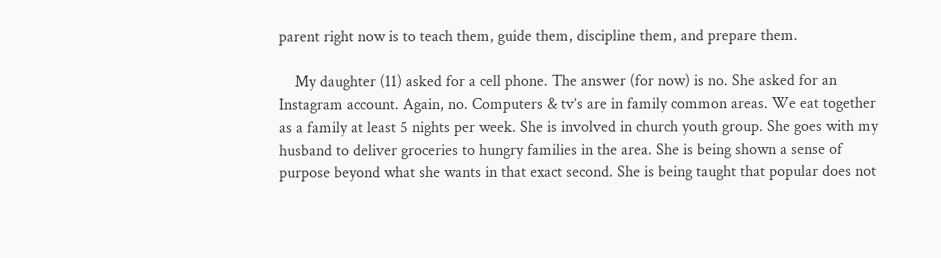parent right now is to teach them, guide them, discipline them, and prepare them.

    My daughter (11) asked for a cell phone. The answer (for now) is no. She asked for an Instagram account. Again, no. Computers & tv’s are in family common areas. We eat together as a family at least 5 nights per week. She is involved in church youth group. She goes with my husband to deliver groceries to hungry families in the area. She is being shown a sense of purpose beyond what she wants in that exact second. She is being taught that popular does not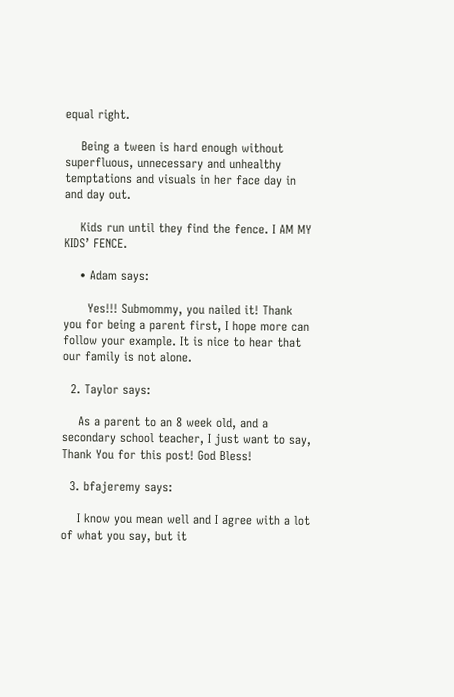equal right.

    Being a tween is hard enough without superfluous, unnecessary and unhealthy temptations and visuals in her face day in and day out.

    Kids run until they find the fence. I AM MY KIDS’ FENCE.

    • Adam says:

      Yes!!! Submommy, you nailed it! Thank you for being a parent first, I hope more can follow your example. It is nice to hear that our family is not alone.

  2. Taylor says:

    As a parent to an 8 week old, and a secondary school teacher, I just want to say, Thank You for this post! God Bless!

  3. bfajeremy says:

    I know you mean well and I agree with a lot of what you say, but it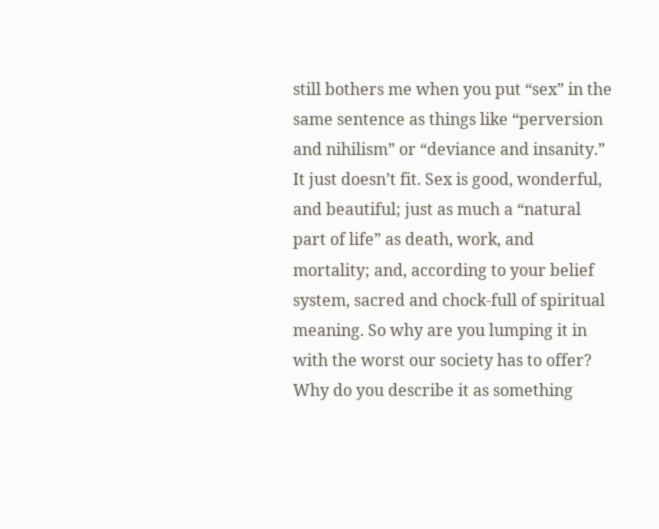still bothers me when you put “sex” in the same sentence as things like “perversion and nihilism” or “deviance and insanity.” It just doesn’t fit. Sex is good, wonderful, and beautiful; just as much a “natural part of life” as death, work, and mortality; and, according to your belief system, sacred and chock-full of spiritual meaning. So why are you lumping it in with the worst our society has to offer? Why do you describe it as something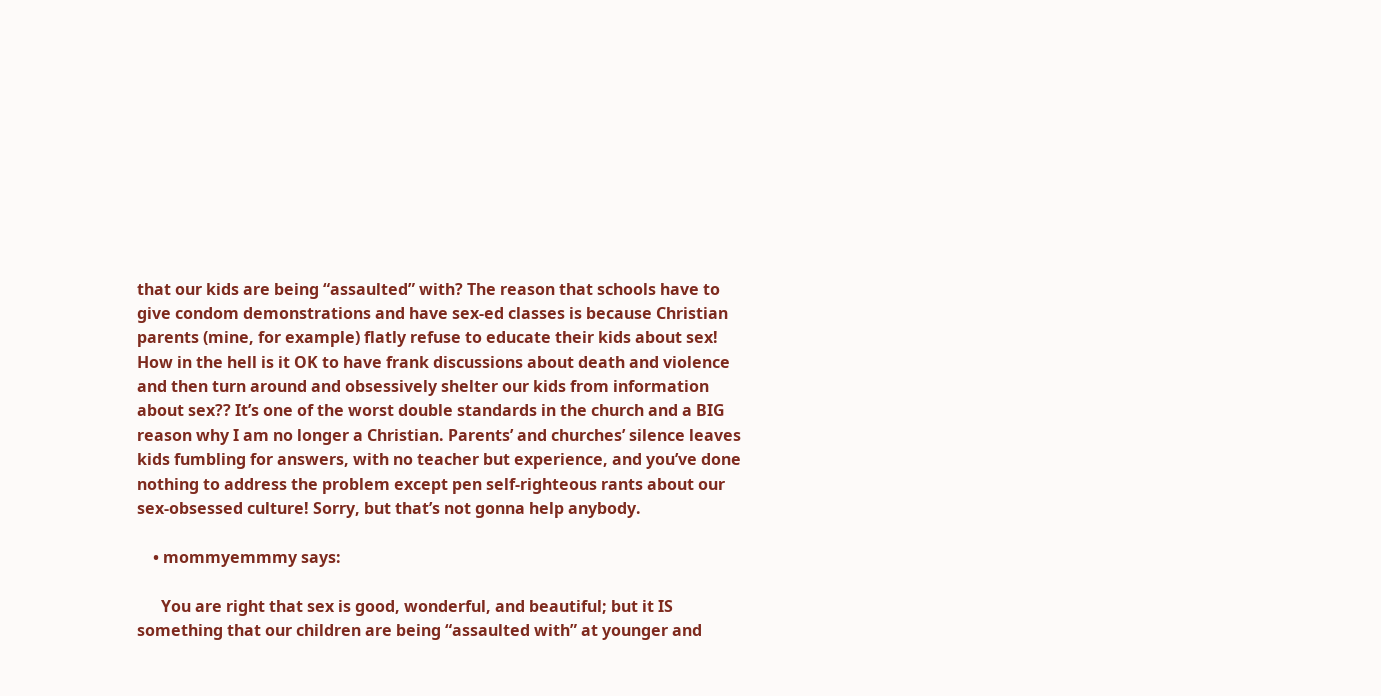that our kids are being “assaulted” with? The reason that schools have to give condom demonstrations and have sex-ed classes is because Christian parents (mine, for example) flatly refuse to educate their kids about sex! How in the hell is it OK to have frank discussions about death and violence and then turn around and obsessively shelter our kids from information about sex?? It’s one of the worst double standards in the church and a BIG reason why I am no longer a Christian. Parents’ and churches’ silence leaves kids fumbling for answers, with no teacher but experience, and you’ve done nothing to address the problem except pen self-righteous rants about our sex-obsessed culture! Sorry, but that’s not gonna help anybody.

    • mommyemmmy says:

      You are right that sex is good, wonderful, and beautiful; but it IS something that our children are being “assaulted with” at younger and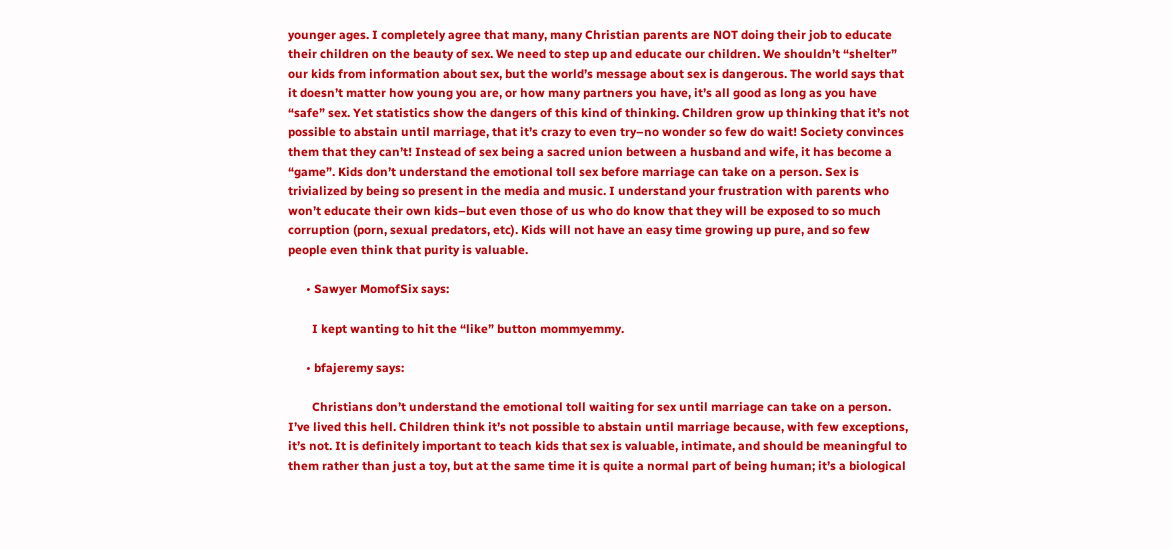younger ages. I completely agree that many, many Christian parents are NOT doing their job to educate their children on the beauty of sex. We need to step up and educate our children. We shouldn’t “shelter” our kids from information about sex, but the world’s message about sex is dangerous. The world says that it doesn’t matter how young you are, or how many partners you have, it’s all good as long as you have “safe” sex. Yet statistics show the dangers of this kind of thinking. Children grow up thinking that it’s not possible to abstain until marriage, that it’s crazy to even try–no wonder so few do wait! Society convinces them that they can’t! Instead of sex being a sacred union between a husband and wife, it has become a “game”. Kids don’t understand the emotional toll sex before marriage can take on a person. Sex is trivialized by being so present in the media and music. I understand your frustration with parents who won’t educate their own kids–but even those of us who do know that they will be exposed to so much corruption (porn, sexual predators, etc). Kids will not have an easy time growing up pure, and so few people even think that purity is valuable.

      • Sawyer MomofSix says:

        I kept wanting to hit the “like” button mommyemmy.

      • bfajeremy says:

        Christians don’t understand the emotional toll waiting for sex until marriage can take on a person. I’ve lived this hell. Children think it’s not possible to abstain until marriage because, with few exceptions, it’s not. It is definitely important to teach kids that sex is valuable, intimate, and should be meaningful to them rather than just a toy, but at the same time it is quite a normal part of being human; it’s a biological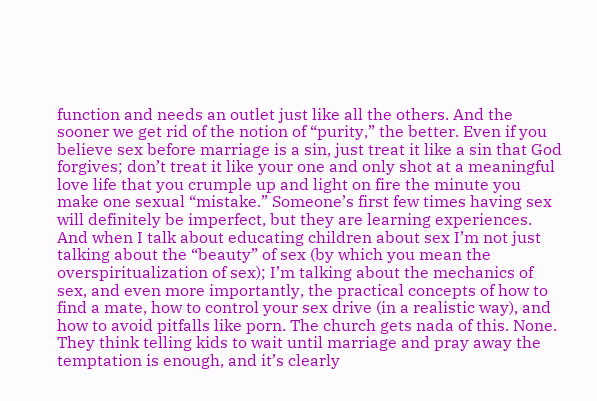function and needs an outlet just like all the others. And the sooner we get rid of the notion of “purity,” the better. Even if you believe sex before marriage is a sin, just treat it like a sin that God forgives; don’t treat it like your one and only shot at a meaningful love life that you crumple up and light on fire the minute you make one sexual “mistake.” Someone’s first few times having sex will definitely be imperfect, but they are learning experiences. And when I talk about educating children about sex I’m not just talking about the “beauty” of sex (by which you mean the overspiritualization of sex); I’m talking about the mechanics of sex, and even more importantly, the practical concepts of how to find a mate, how to control your sex drive (in a realistic way), and how to avoid pitfalls like porn. The church gets nada of this. None. They think telling kids to wait until marriage and pray away the temptation is enough, and it’s clearly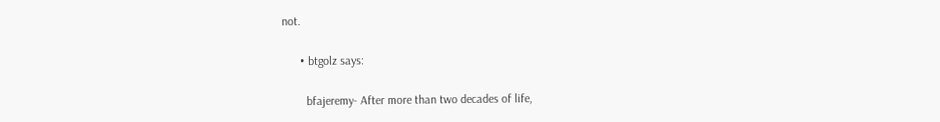not.

      • btgolz says:

        bfajeremy- After more than two decades of life,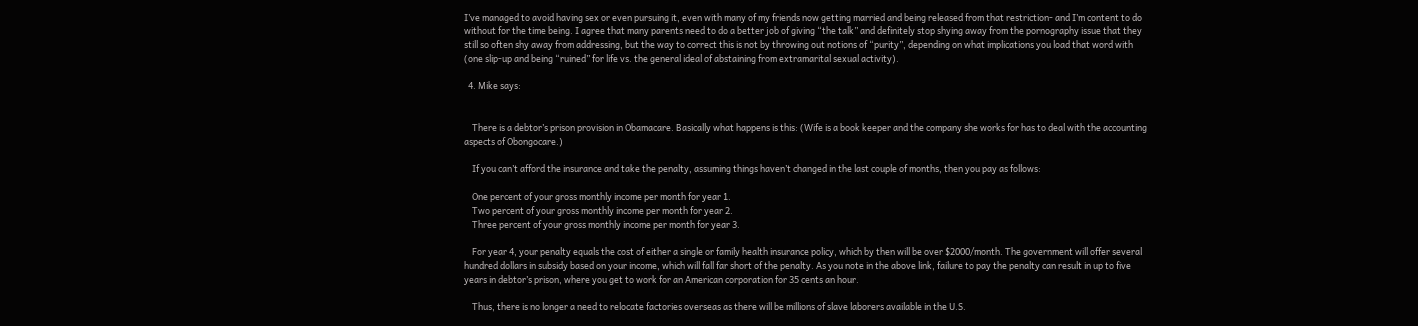I’ve managed to avoid having sex or even pursuing it, even with many of my friends now getting married and being released from that restriction- and I’m content to do without for the time being. I agree that many parents need to do a better job of giving “the talk” and definitely stop shying away from the pornography issue that they still so often shy away from addressing, but the way to correct this is not by throwing out notions of “purity”, depending on what implications you load that word with (one slip-up and being “ruined” for life vs. the general ideal of abstaining from extramarital sexual activity).

  4. Mike says:


    There is a debtor’s prison provision in Obamacare. Basically what happens is this: (Wife is a book keeper and the company she works for has to deal with the accounting aspects of Obongocare.)

    If you can’t afford the insurance and take the penalty, assuming things haven’t changed in the last couple of months, then you pay as follows:

    One percent of your gross monthly income per month for year 1.
    Two percent of your gross monthly income per month for year 2.
    Three percent of your gross monthly income per month for year 3.

    For year 4, your penalty equals the cost of either a single or family health insurance policy, which by then will be over $2000/month. The government will offer several hundred dollars in subsidy based on your income, which will fall far short of the penalty. As you note in the above link, failure to pay the penalty can result in up to five years in debtor’s prison, where you get to work for an American corporation for 35 cents an hour.

    Thus, there is no longer a need to relocate factories overseas as there will be millions of slave laborers available in the U.S.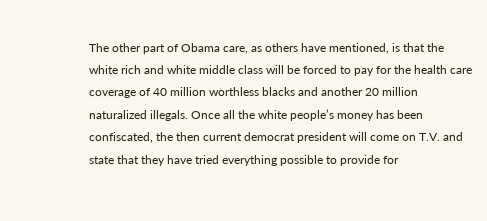The other part of Obama care, as others have mentioned, is that the white rich and white middle class will be forced to pay for the health care coverage of 40 million worthless blacks and another 20 million naturalized illegals. Once all the white people’s money has been confiscated, the then current democrat president will come on T.V. and state that they have tried everything possible to provide for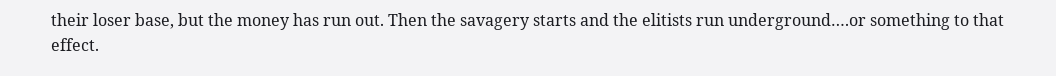their loser base, but the money has run out. Then the savagery starts and the elitists run underground….or something to that effect.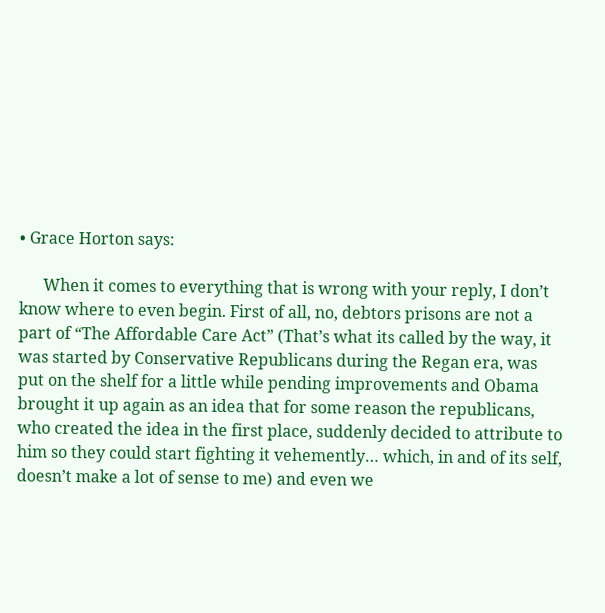• Grace Horton says:

      When it comes to everything that is wrong with your reply, I don’t know where to even begin. First of all, no, debtors prisons are not a part of “The Affordable Care Act” (That’s what its called by the way, it was started by Conservative Republicans during the Regan era, was put on the shelf for a little while pending improvements and Obama brought it up again as an idea that for some reason the republicans, who created the idea in the first place, suddenly decided to attribute to him so they could start fighting it vehemently… which, in and of its self, doesn’t make a lot of sense to me) and even we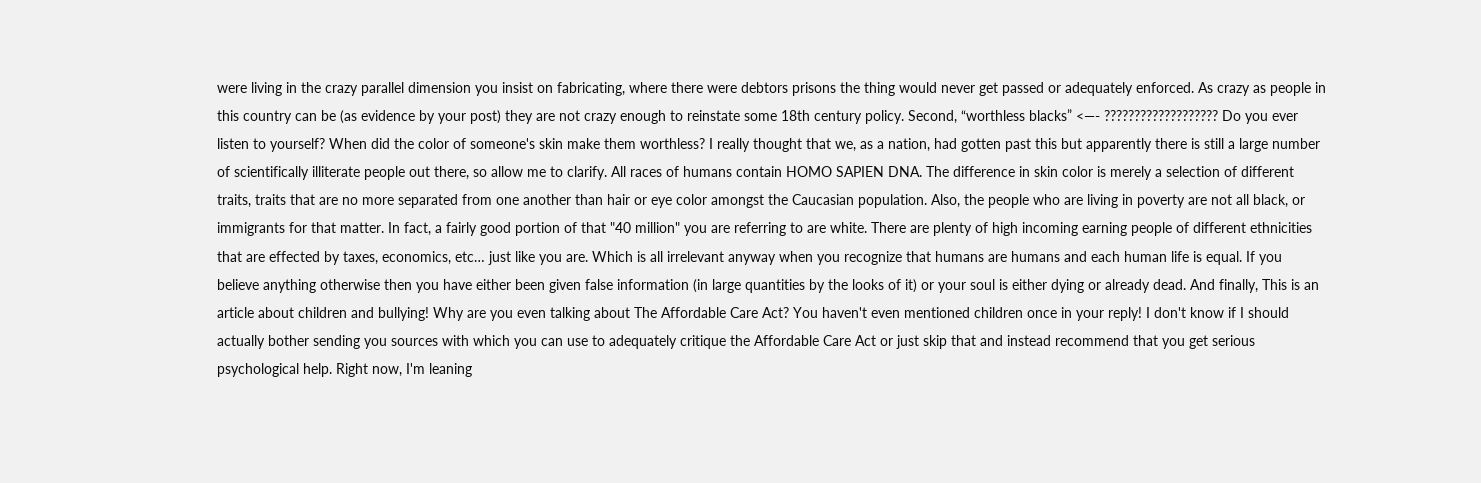were living in the crazy parallel dimension you insist on fabricating, where there were debtors prisons the thing would never get passed or adequately enforced. As crazy as people in this country can be (as evidence by your post) they are not crazy enough to reinstate some 18th century policy. Second, “worthless blacks” <—- ??????????????????? Do you ever listen to yourself? When did the color of someone's skin make them worthless? I really thought that we, as a nation, had gotten past this but apparently there is still a large number of scientifically illiterate people out there, so allow me to clarify. All races of humans contain HOMO SAPIEN DNA. The difference in skin color is merely a selection of different traits, traits that are no more separated from one another than hair or eye color amongst the Caucasian population. Also, the people who are living in poverty are not all black, or immigrants for that matter. In fact, a fairly good portion of that "40 million" you are referring to are white. There are plenty of high incoming earning people of different ethnicities that are effected by taxes, economics, etc… just like you are. Which is all irrelevant anyway when you recognize that humans are humans and each human life is equal. If you believe anything otherwise then you have either been given false information (in large quantities by the looks of it) or your soul is either dying or already dead. And finally, This is an article about children and bullying! Why are you even talking about The Affordable Care Act? You haven't even mentioned children once in your reply! I don't know if I should actually bother sending you sources with which you can use to adequately critique the Affordable Care Act or just skip that and instead recommend that you get serious psychological help. Right now, I'm leaning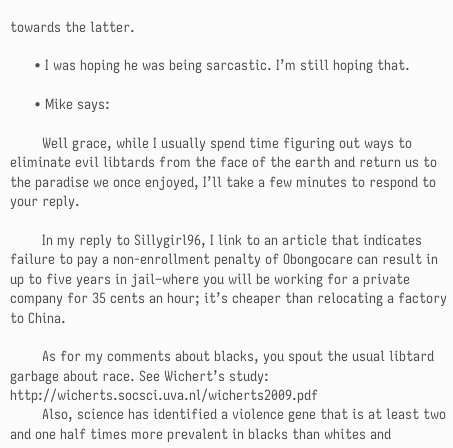towards the latter.

      • I was hoping he was being sarcastic. I’m still hoping that.

      • Mike says:

        Well grace, while I usually spend time figuring out ways to eliminate evil libtards from the face of the earth and return us to the paradise we once enjoyed, I’ll take a few minutes to respond to your reply.

        In my reply to Sillygirl96, I link to an article that indicates failure to pay a non-enrollment penalty of Obongocare can result in up to five years in jail–where you will be working for a private company for 35 cents an hour; it’s cheaper than relocating a factory to China.

        As for my comments about blacks, you spout the usual libtard garbage about race. See Wichert’s study: http://wicherts.socsci.uva.nl/wicherts2009.pdf
        Also, science has identified a violence gene that is at least two and one half times more prevalent in blacks than whites and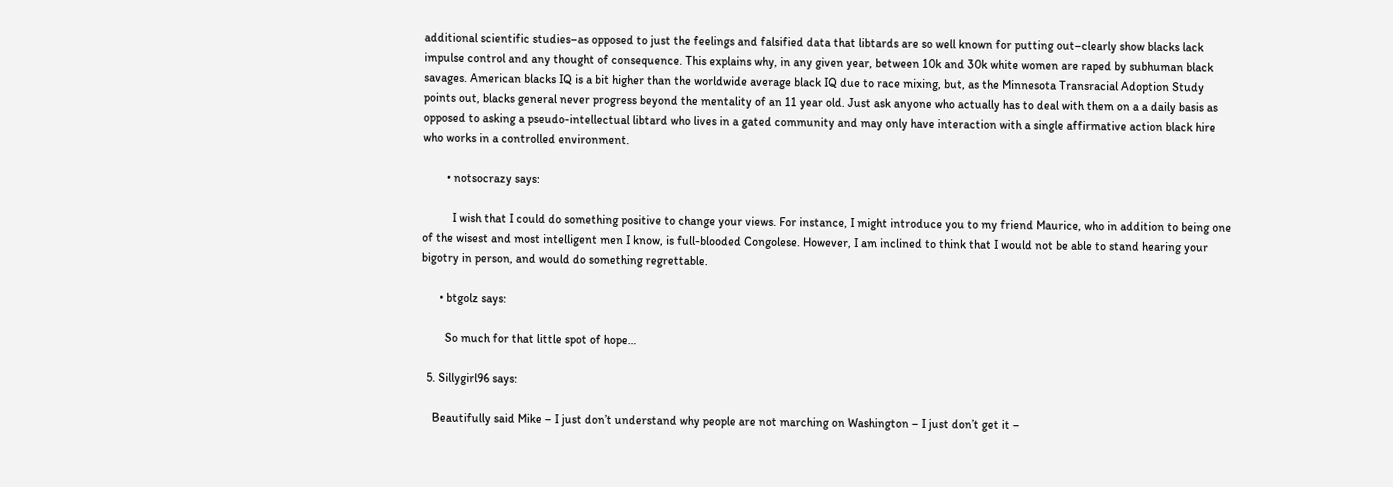additional scientific studies–as opposed to just the feelings and falsified data that libtards are so well known for putting out–clearly show blacks lack impulse control and any thought of consequence. This explains why, in any given year, between 10k and 30k white women are raped by subhuman black savages. American blacks IQ is a bit higher than the worldwide average black IQ due to race mixing, but, as the Minnesota Transracial Adoption Study points out, blacks general never progress beyond the mentality of an 11 year old. Just ask anyone who actually has to deal with them on a a daily basis as opposed to asking a pseudo-intellectual libtard who lives in a gated community and may only have interaction with a single affirmative action black hire who works in a controlled environment.

        • notsocrazy says:

          I wish that I could do something positive to change your views. For instance, I might introduce you to my friend Maurice, who in addition to being one of the wisest and most intelligent men I know, is full-blooded Congolese. However, I am inclined to think that I would not be able to stand hearing your bigotry in person, and would do something regrettable.

      • btgolz says:

        So much for that little spot of hope…

  5. Sillygirl96 says:

    Beautifully said Mike – I just don’t understand why people are not marching on Washington – I just don’t get it –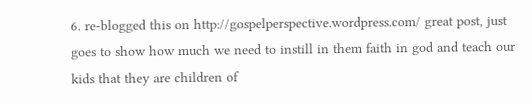6. re-blogged this on http://gospelperspective.wordpress.com/ great post, just goes to show how much we need to instill in them faith in god and teach our kids that they are children of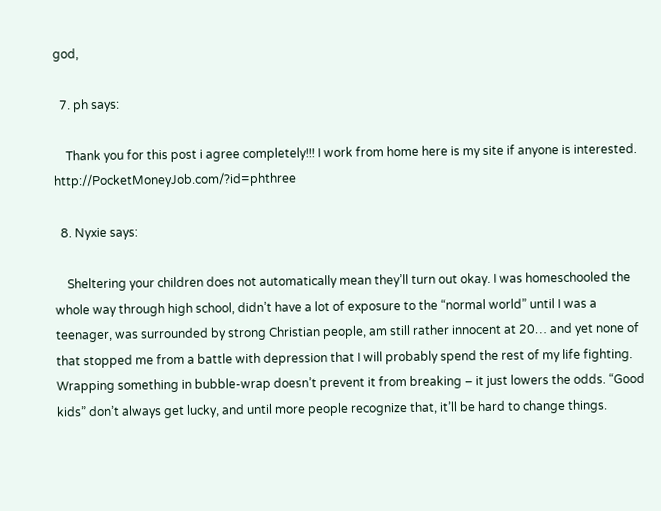god,

  7. ph says:

    Thank you for this post i agree completely!!! I work from home here is my site if anyone is interested. http://PocketMoneyJob.com/?id=phthree

  8. Nyxie says:

    Sheltering your children does not automatically mean they’ll turn out okay. I was homeschooled the whole way through high school, didn’t have a lot of exposure to the “normal world” until I was a teenager, was surrounded by strong Christian people, am still rather innocent at 20… and yet none of that stopped me from a battle with depression that I will probably spend the rest of my life fighting. Wrapping something in bubble-wrap doesn’t prevent it from breaking – it just lowers the odds. “Good kids” don’t always get lucky, and until more people recognize that, it’ll be hard to change things.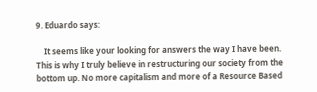9. Eduardo says:

    It seems like your looking for answers the way I have been. This is why I truly believe in restructuring our society from the bottom up. No more capitalism and more of a Resource Based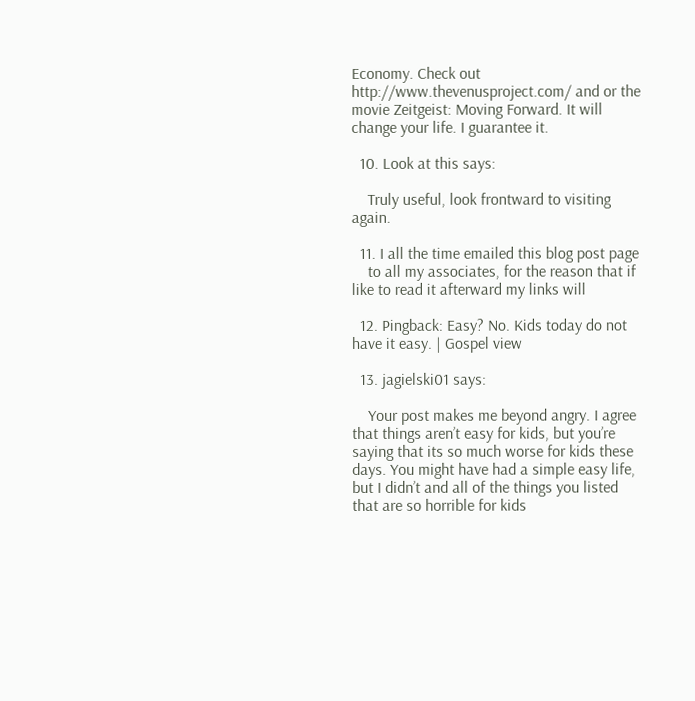Economy. Check out http://www.thevenusproject.com/ and or the movie Zeitgeist: Moving Forward. It will change your life. I guarantee it.

  10. Look at this says:

    Truly useful, look frontward to visiting again.

  11. I all the time emailed this blog post page
    to all my associates, for the reason that if like to read it afterward my links will

  12. Pingback: Easy? No. Kids today do not have it easy. | Gospel view

  13. jagielski01 says:

    Your post makes me beyond angry. I agree that things aren’t easy for kids, but you’re saying that its so much worse for kids these days. You might have had a simple easy life, but I didn’t and all of the things you listed that are so horrible for kids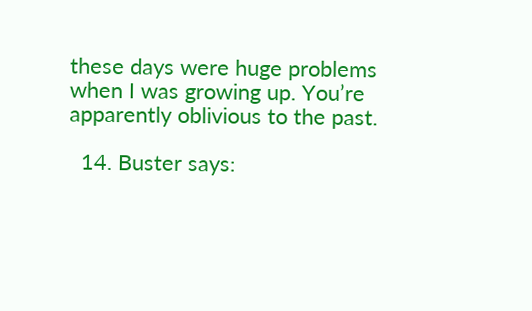these days were huge problems when I was growing up. You’re apparently oblivious to the past.

  14. Buster says: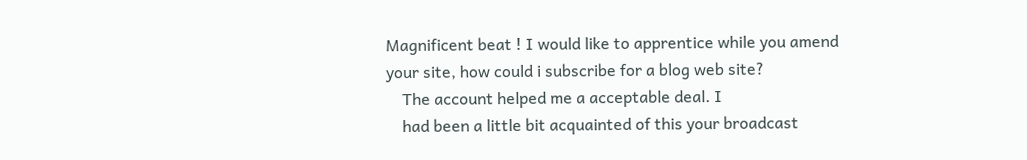Magnificent beat ! I would like to apprentice while you amend your site, how could i subscribe for a blog web site?
    The account helped me a acceptable deal. I
    had been a little bit acquainted of this your broadcast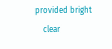provided bright
    clear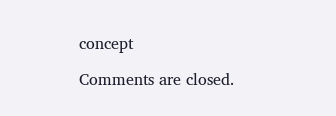concept

Comments are closed.